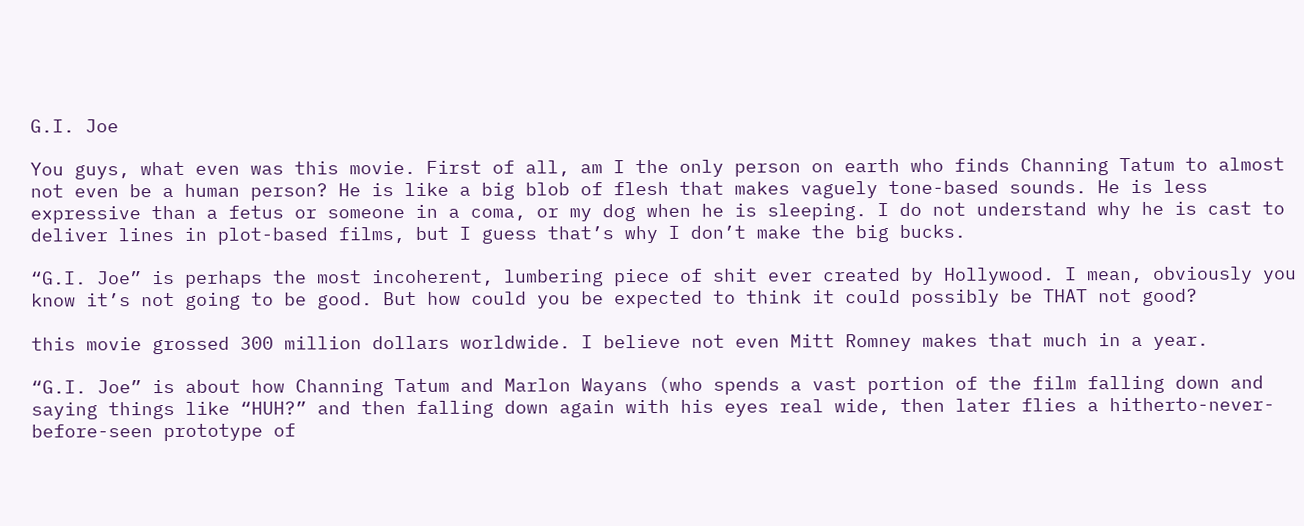G.I. Joe

You guys, what even was this movie. First of all, am I the only person on earth who finds Channing Tatum to almost not even be a human person? He is like a big blob of flesh that makes vaguely tone-based sounds. He is less expressive than a fetus or someone in a coma, or my dog when he is sleeping. I do not understand why he is cast to deliver lines in plot-based films, but I guess that’s why I don’t make the big bucks.

“G.I. Joe” is perhaps the most incoherent, lumbering piece of shit ever created by Hollywood. I mean, obviously you know it’s not going to be good. But how could you be expected to think it could possibly be THAT not good?

this movie grossed 300 million dollars worldwide. I believe not even Mitt Romney makes that much in a year.

“G.I. Joe” is about how Channing Tatum and Marlon Wayans (who spends a vast portion of the film falling down and saying things like “HUH?” and then falling down again with his eyes real wide, then later flies a hitherto-never-before-seen prototype of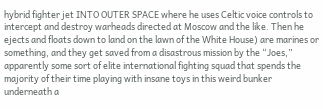hybrid fighter jet INTO OUTER SPACE where he uses Celtic voice controls to intercept and destroy warheads directed at Moscow and the like. Then he ejects and floats down to land on the lawn of the White House) are marines or something, and they get saved from a disastrous mission by the “Joes,” apparently some sort of elite international fighting squad that spends the majority of their time playing with insane toys in this weird bunker underneath a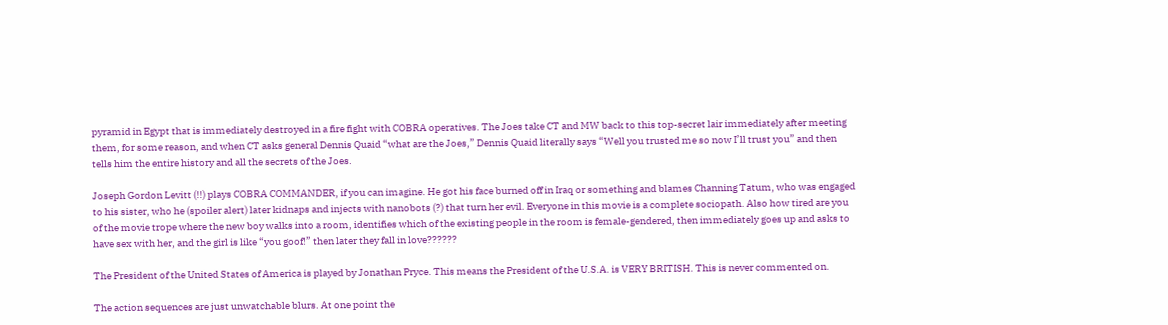pyramid in Egypt that is immediately destroyed in a fire fight with COBRA operatives. The Joes take CT and MW back to this top-secret lair immediately after meeting them, for some reason, and when CT asks general Dennis Quaid “what are the Joes,” Dennis Quaid literally says “Well you trusted me so now I’ll trust you” and then tells him the entire history and all the secrets of the Joes.

Joseph Gordon Levitt (!!) plays COBRA COMMANDER, if you can imagine. He got his face burned off in Iraq or something and blames Channing Tatum, who was engaged to his sister, who he (spoiler alert) later kidnaps and injects with nanobots (?) that turn her evil. Everyone in this movie is a complete sociopath. Also how tired are you of the movie trope where the new boy walks into a room, identifies which of the existing people in the room is female-gendered, then immediately goes up and asks to have sex with her, and the girl is like “you goof!” then later they fall in love??????

The President of the United States of America is played by Jonathan Pryce. This means the President of the U.S.A. is VERY BRITISH. This is never commented on.

The action sequences are just unwatchable blurs. At one point the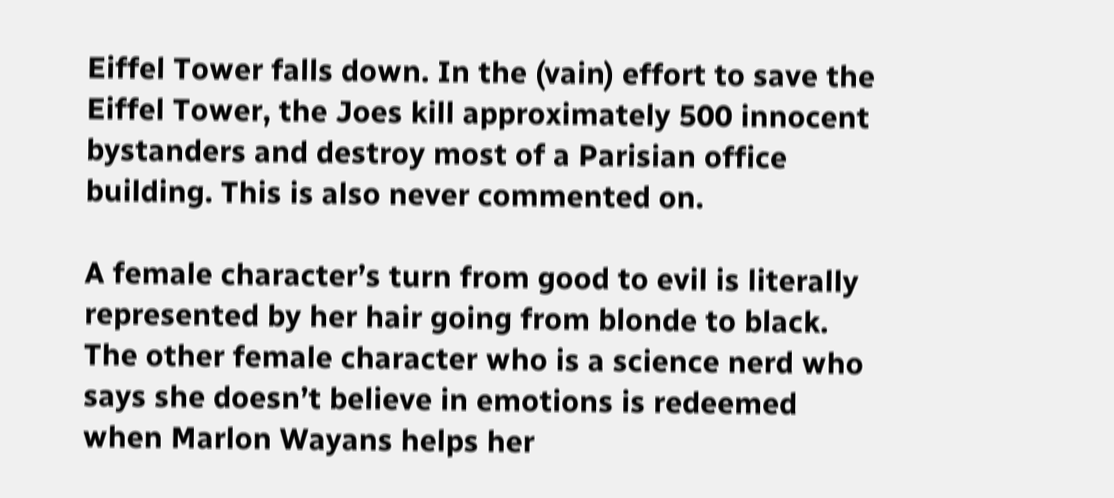Eiffel Tower falls down. In the (vain) effort to save the Eiffel Tower, the Joes kill approximately 500 innocent bystanders and destroy most of a Parisian office building. This is also never commented on.

A female character’s turn from good to evil is literally represented by her hair going from blonde to black. The other female character who is a science nerd who says she doesn’t believe in emotions is redeemed when Marlon Wayans helps her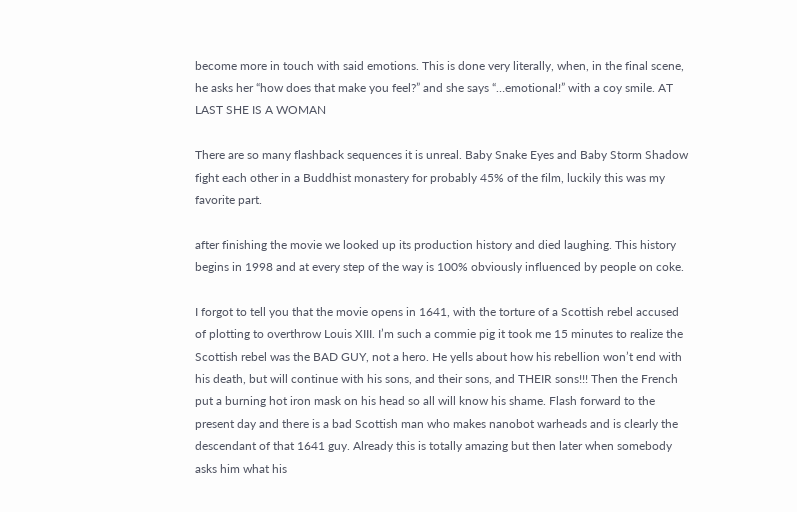become more in touch with said emotions. This is done very literally, when, in the final scene, he asks her “how does that make you feel?” and she says “…emotional!” with a coy smile. AT LAST SHE IS A WOMAN

There are so many flashback sequences it is unreal. Baby Snake Eyes and Baby Storm Shadow fight each other in a Buddhist monastery for probably 45% of the film, luckily this was my favorite part.

after finishing the movie we looked up its production history and died laughing. This history begins in 1998 and at every step of the way is 100% obviously influenced by people on coke.

I forgot to tell you that the movie opens in 1641, with the torture of a Scottish rebel accused of plotting to overthrow Louis XIII. I’m such a commie pig it took me 15 minutes to realize the Scottish rebel was the BAD GUY, not a hero. He yells about how his rebellion won’t end with his death, but will continue with his sons, and their sons, and THEIR sons!!! Then the French put a burning hot iron mask on his head so all will know his shame. Flash forward to the present day and there is a bad Scottish man who makes nanobot warheads and is clearly the descendant of that 1641 guy. Already this is totally amazing but then later when somebody asks him what his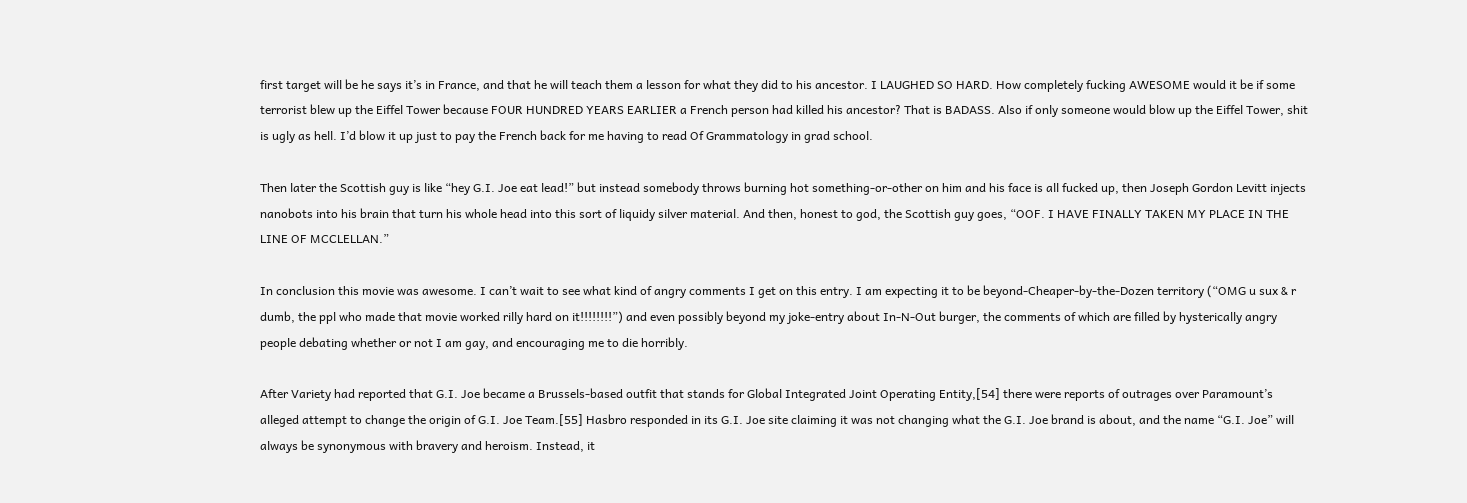first target will be he says it’s in France, and that he will teach them a lesson for what they did to his ancestor. I LAUGHED SO HARD. How completely fucking AWESOME would it be if some terrorist blew up the Eiffel Tower because FOUR HUNDRED YEARS EARLIER a French person had killed his ancestor? That is BADASS. Also if only someone would blow up the Eiffel Tower, shit is ugly as hell. I’d blow it up just to pay the French back for me having to read Of Grammatology in grad school.

Then later the Scottish guy is like “hey G.I. Joe eat lead!” but instead somebody throws burning hot something-or-other on him and his face is all fucked up, then Joseph Gordon Levitt injects nanobots into his brain that turn his whole head into this sort of liquidy silver material. And then, honest to god, the Scottish guy goes, “OOF. I HAVE FINALLY TAKEN MY PLACE IN THE LINE OF MCCLELLAN.”

In conclusion this movie was awesome. I can’t wait to see what kind of angry comments I get on this entry. I am expecting it to be beyond-Cheaper-by-the-Dozen territory (“OMG u sux & r dumb, the ppl who made that movie worked rilly hard on it!!!!!!!!”) and even possibly beyond my joke-entry about In-N-Out burger, the comments of which are filled by hysterically angry people debating whether or not I am gay, and encouraging me to die horribly.

After Variety had reported that G.I. Joe became a Brussels-based outfit that stands for Global Integrated Joint Operating Entity,[54] there were reports of outrages over Paramount’s alleged attempt to change the origin of G.I. Joe Team.[55] Hasbro responded in its G.I. Joe site claiming it was not changing what the G.I. Joe brand is about, and the name “G.I. Joe” will always be synonymous with bravery and heroism. Instead, it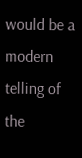would be a modern telling of the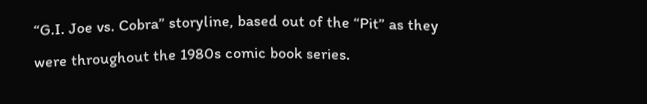“G.I. Joe vs. Cobra” storyline, based out of the “Pit” as they were throughout the 1980s comic book series.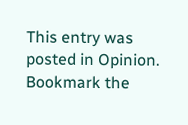This entry was posted in Opinion. Bookmark the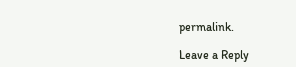permalink.

Leave a Reply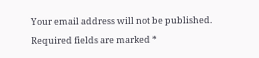Your email address will not be published. Required fields are marked *